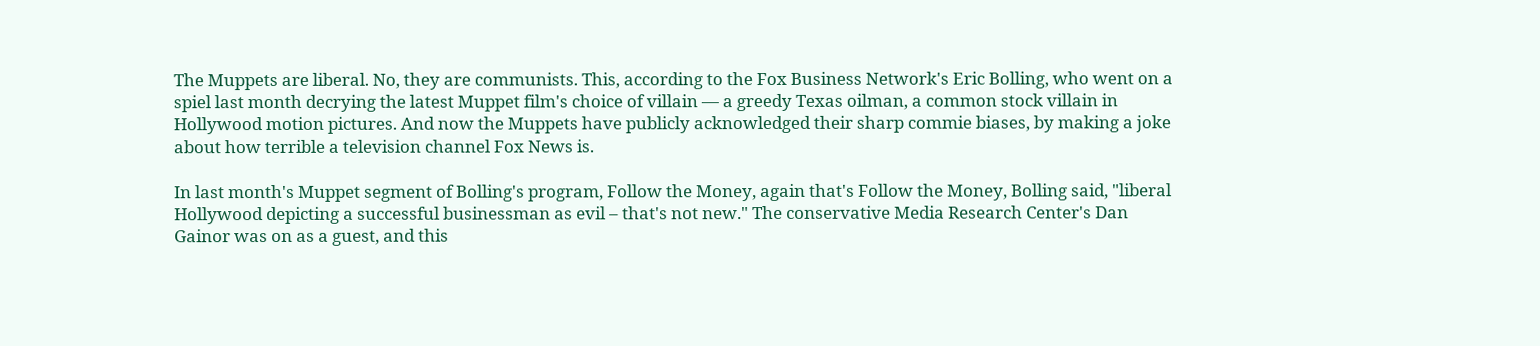The Muppets are liberal. No, they are communists. This, according to the Fox Business Network's Eric Bolling, who went on a spiel last month decrying the latest Muppet film's choice of villain — a greedy Texas oilman, a common stock villain in Hollywood motion pictures. And now the Muppets have publicly acknowledged their sharp commie biases, by making a joke about how terrible a television channel Fox News is.

In last month's Muppet segment of Bolling's program, Follow the Money, again that's Follow the Money, Bolling said, "liberal Hollywood depicting a successful businessman as evil – that's not new." The conservative Media Research Center's Dan Gainor was on as a guest, and this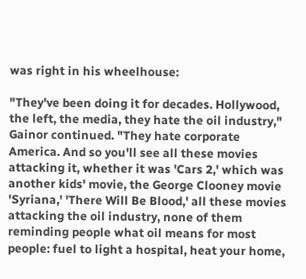was right in his wheelhouse:

"They've been doing it for decades. Hollywood, the left, the media, they hate the oil industry," Gainor continued. "They hate corporate America. And so you'll see all these movies attacking it, whether it was 'Cars 2,' which was another kids' movie, the George Clooney movie 'Syriana,' 'There Will Be Blood,' all these movies attacking the oil industry, none of them reminding people what oil means for most people: fuel to light a hospital, heat your home,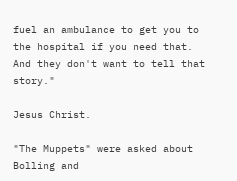fuel an ambulance to get you to the hospital if you need that. And they don't want to tell that story."

Jesus Christ.

"The Muppets" were asked about Bolling and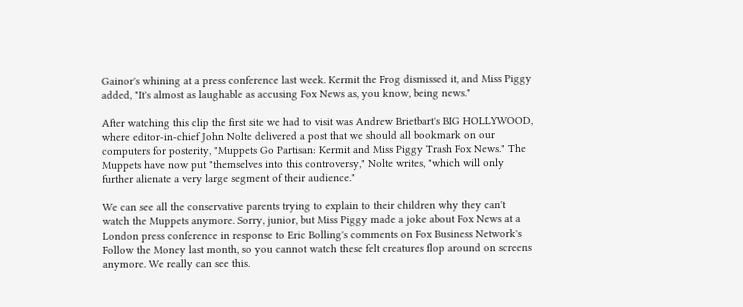Gainor's whining at a press conference last week. Kermit the Frog dismissed it, and Miss Piggy added, "It's almost as laughable as accusing Fox News as, you know, being news."

After watching this clip the first site we had to visit was Andrew Brietbart's BIG HOLLYWOOD, where editor-in-chief John Nolte delivered a post that we should all bookmark on our computers for posterity, "Muppets Go Partisan: Kermit and Miss Piggy Trash Fox News." The Muppets have now put "themselves into this controversy," Nolte writes, "which will only further alienate a very large segment of their audience."

We can see all the conservative parents trying to explain to their children why they can't watch the Muppets anymore. Sorry, junior, but Miss Piggy made a joke about Fox News at a London press conference in response to Eric Bolling's comments on Fox Business Network's Follow the Money last month, so you cannot watch these felt creatures flop around on screens anymore. We really can see this.